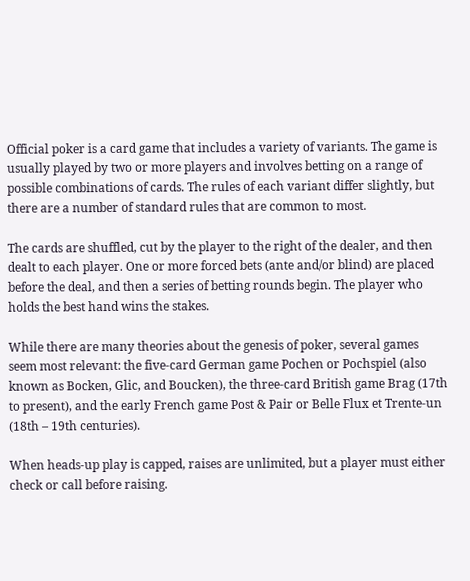Official poker is a card game that includes a variety of variants. The game is usually played by two or more players and involves betting on a range of possible combinations of cards. The rules of each variant differ slightly, but there are a number of standard rules that are common to most.

The cards are shuffled, cut by the player to the right of the dealer, and then dealt to each player. One or more forced bets (ante and/or blind) are placed before the deal, and then a series of betting rounds begin. The player who holds the best hand wins the stakes.

While there are many theories about the genesis of poker, several games seem most relevant: the five-card German game Pochen or Pochspiel (also known as Bocken, Glic, and Boucken), the three-card British game Brag (17th to present), and the early French game Post & Pair or Belle Flux et Trente-un (18th – 19th centuries).

When heads-up play is capped, raises are unlimited, but a player must either check or call before raising.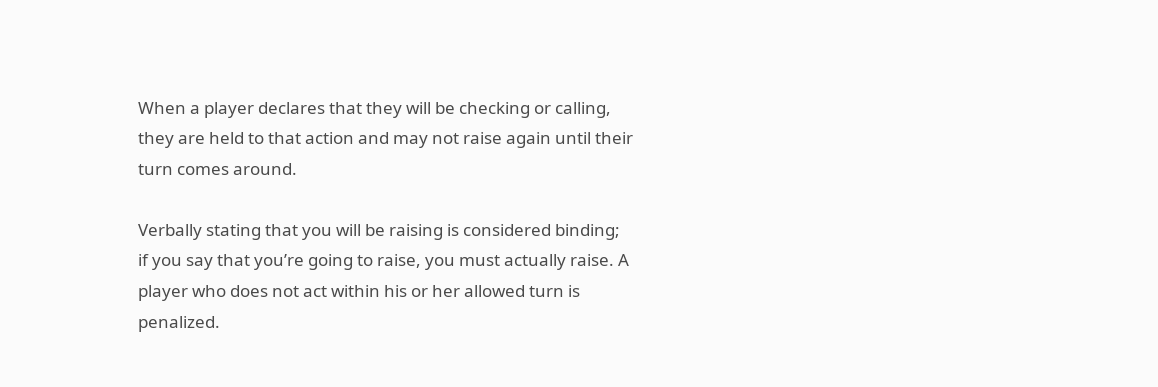When a player declares that they will be checking or calling, they are held to that action and may not raise again until their turn comes around.

Verbally stating that you will be raising is considered binding; if you say that you’re going to raise, you must actually raise. A player who does not act within his or her allowed turn is penalized.